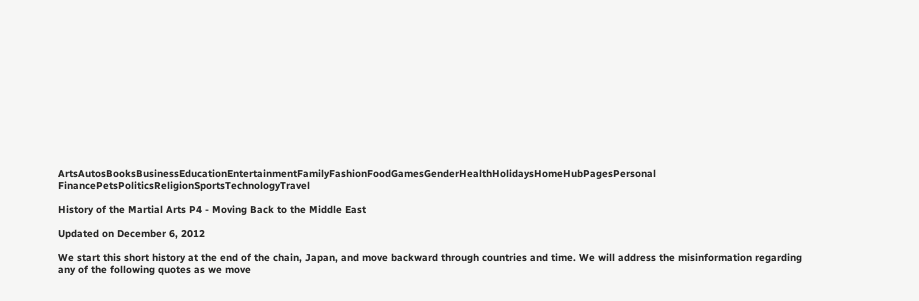ArtsAutosBooksBusinessEducationEntertainmentFamilyFashionFoodGamesGenderHealthHolidaysHomeHubPagesPersonal FinancePetsPoliticsReligionSportsTechnologyTravel

History of the Martial Arts P4 - Moving Back to the Middle East

Updated on December 6, 2012

We start this short history at the end of the chain, Japan, and move backward through countries and time. We will address the misinformation regarding any of the following quotes as we move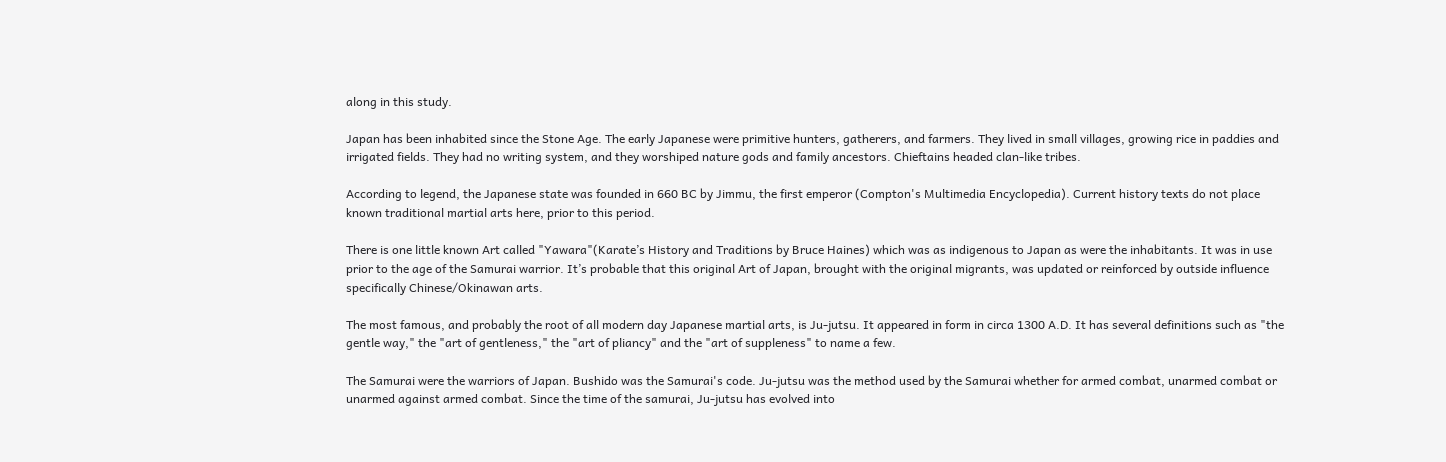along in this study.

Japan has been inhabited since the Stone Age. The early Japanese were primitive hunters, gatherers, and farmers. They lived in small villages, growing rice in paddies and irrigated fields. They had no writing system, and they worshiped nature gods and family ancestors. Chieftains headed clan-like tribes.

According to legend, the Japanese state was founded in 660 BC by Jimmu, the first emperor (Compton's Multimedia Encyclopedia). Current history texts do not place known traditional martial arts here, prior to this period.

There is one little known Art called "Yawara"(Karate’s History and Traditions by Bruce Haines) which was as indigenous to Japan as were the inhabitants. It was in use prior to the age of the Samurai warrior. It’s probable that this original Art of Japan, brought with the original migrants, was updated or reinforced by outside influence specifically Chinese/Okinawan arts.

The most famous, and probably the root of all modern day Japanese martial arts, is Ju-jutsu. It appeared in form in circa 1300 A.D. It has several definitions such as "the gentle way," the "art of gentleness," the "art of pliancy" and the "art of suppleness" to name a few.

The Samurai were the warriors of Japan. Bushido was the Samurai's code. Ju-jutsu was the method used by the Samurai whether for armed combat, unarmed combat or unarmed against armed combat. Since the time of the samurai, Ju-jutsu has evolved into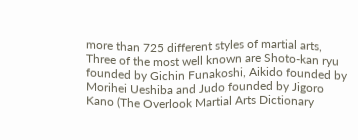more than 725 different styles of martial arts, Three of the most well known are Shoto-kan ryu founded by Gichin Funakoshi, Aikido founded by Morihei Ueshiba and Judo founded by Jigoro Kano (The Overlook Martial Arts Dictionary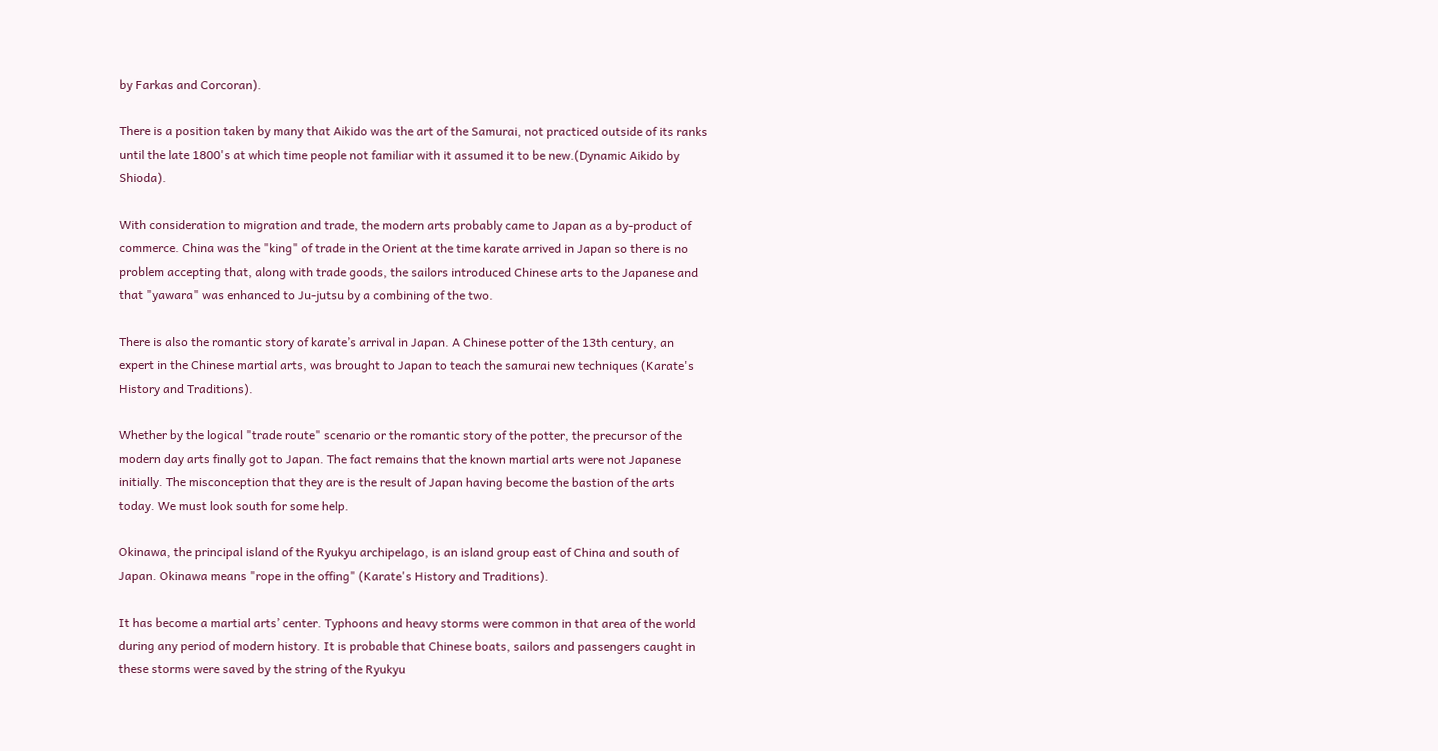by Farkas and Corcoran).

There is a position taken by many that Aikido was the art of the Samurai, not practiced outside of its ranks until the late 1800's at which time people not familiar with it assumed it to be new.(Dynamic Aikido by Shioda).

With consideration to migration and trade, the modern arts probably came to Japan as a by-product of commerce. China was the "king" of trade in the Orient at the time karate arrived in Japan so there is no problem accepting that, along with trade goods, the sailors introduced Chinese arts to the Japanese and that "yawara" was enhanced to Ju-jutsu by a combining of the two.

There is also the romantic story of karate’s arrival in Japan. A Chinese potter of the 13th century, an expert in the Chinese martial arts, was brought to Japan to teach the samurai new techniques (Karate's History and Traditions).

Whether by the logical "trade route" scenario or the romantic story of the potter, the precursor of the modern day arts finally got to Japan. The fact remains that the known martial arts were not Japanese initially. The misconception that they are is the result of Japan having become the bastion of the arts today. We must look south for some help.

Okinawa, the principal island of the Ryukyu archipelago, is an island group east of China and south of Japan. Okinawa means "rope in the offing" (Karate's History and Traditions).

It has become a martial arts’ center. Typhoons and heavy storms were common in that area of the world during any period of modern history. It is probable that Chinese boats, sailors and passengers caught in these storms were saved by the string of the Ryukyu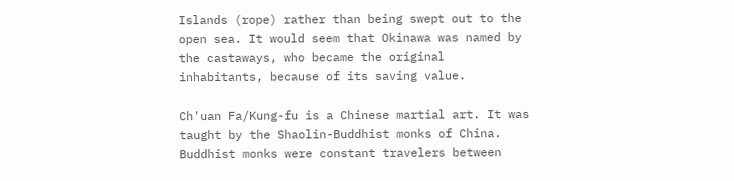Islands (rope) rather than being swept out to the open sea. It would seem that Okinawa was named by the castaways, who became the original inhabitants, because of its saving value.

Ch'uan Fa/Kung-fu is a Chinese martial art. It was taught by the Shaolin-Buddhist monks of China. Buddhist monks were constant travelers between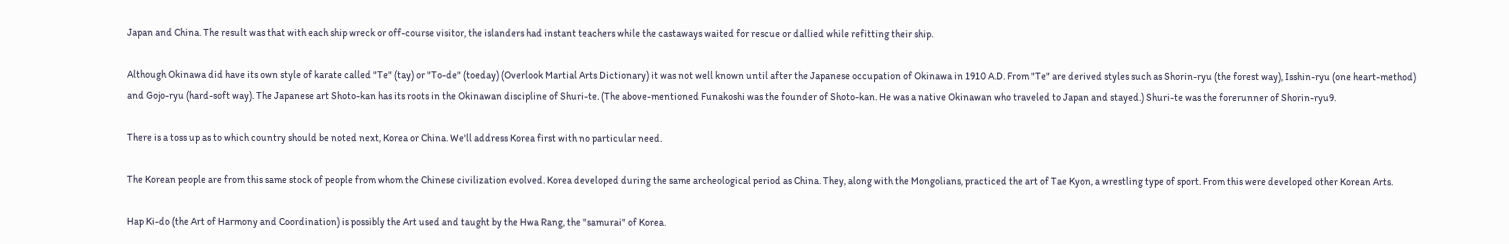Japan and China. The result was that with each ship wreck or off-course visitor, the islanders had instant teachers while the castaways waited for rescue or dallied while refitting their ship.

Although Okinawa did have its own style of karate called "Te" (tay) or "To-de" (toeday) (Overlook Martial Arts Dictionary) it was not well known until after the Japanese occupation of Okinawa in 1910 A.D. From "Te" are derived styles such as Shorin-ryu (the forest way), Isshin-ryu (one heart-method) and Gojo-ryu (hard-soft way). The Japanese art Shoto-kan has its roots in the Okinawan discipline of Shuri-te. (The above-mentioned Funakoshi was the founder of Shoto-kan. He was a native Okinawan who traveled to Japan and stayed.) Shuri-te was the forerunner of Shorin-ryu9.

There is a toss up as to which country should be noted next, Korea or China. We'll address Korea first with no particular need.

The Korean people are from this same stock of people from whom the Chinese civilization evolved. Korea developed during the same archeological period as China. They, along with the Mongolians, practiced the art of Tae Kyon, a wrestling type of sport. From this were developed other Korean Arts.

Hap Ki-do (the Art of Harmony and Coordination) is possibly the Art used and taught by the Hwa Rang, the "samurai" of Korea.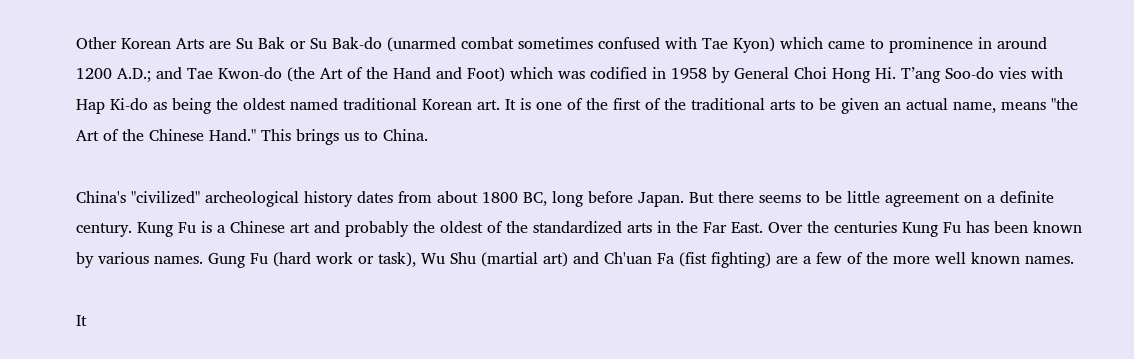Other Korean Arts are Su Bak or Su Bak-do (unarmed combat sometimes confused with Tae Kyon) which came to prominence in around 1200 A.D.; and Tae Kwon-do (the Art of the Hand and Foot) which was codified in 1958 by General Choi Hong Hi. T’ang Soo-do vies with Hap Ki-do as being the oldest named traditional Korean art. It is one of the first of the traditional arts to be given an actual name, means "the Art of the Chinese Hand." This brings us to China.

China's "civilized" archeological history dates from about 1800 BC, long before Japan. But there seems to be little agreement on a definite century. Kung Fu is a Chinese art and probably the oldest of the standardized arts in the Far East. Over the centuries Kung Fu has been known by various names. Gung Fu (hard work or task), Wu Shu (martial art) and Ch'uan Fa (fist fighting) are a few of the more well known names.

It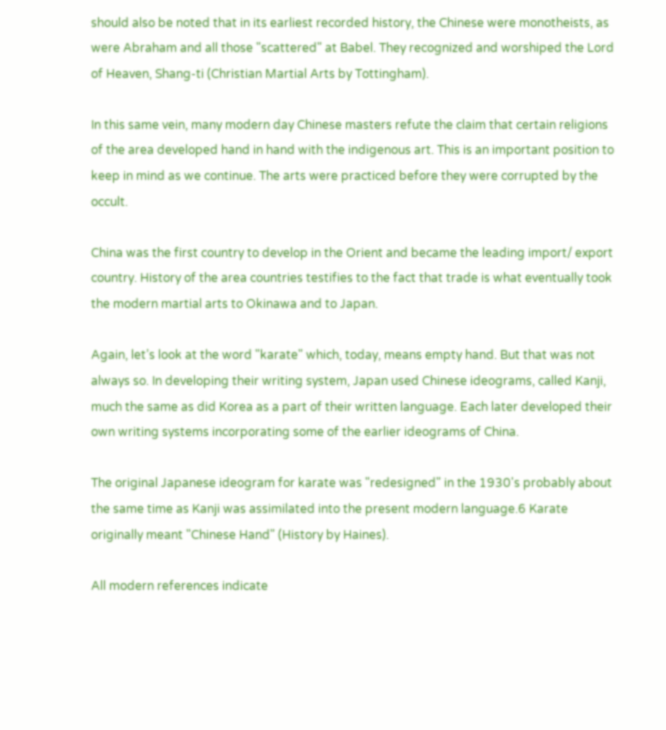should also be noted that in its earliest recorded history, the Chinese were monotheists, as were Abraham and all those "scattered" at Babel. They recognized and worshiped the Lord of Heaven, Shang-ti (Christian Martial Arts by Tottingham).

In this same vein, many modern day Chinese masters refute the claim that certain religions of the area developed hand in hand with the indigenous art. This is an important position to keep in mind as we continue. The arts were practiced before they were corrupted by the occult.

China was the first country to develop in the Orient and became the leading import/ export country. History of the area countries testifies to the fact that trade is what eventually took the modern martial arts to Okinawa and to Japan.

Again, let’s look at the word "karate" which, today, means empty hand. But that was not always so. In developing their writing system, Japan used Chinese ideograms, called Kanji, much the same as did Korea as a part of their written language. Each later developed their own writing systems incorporating some of the earlier ideograms of China.

The original Japanese ideogram for karate was "redesigned" in the 1930's probably about the same time as Kanji was assimilated into the present modern language.6 Karate originally meant "Chinese Hand" (History by Haines).

All modern references indicate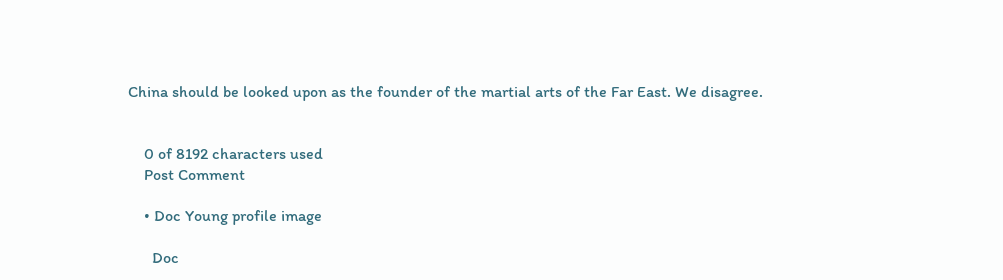China should be looked upon as the founder of the martial arts of the Far East. We disagree.


    0 of 8192 characters used
    Post Comment

    • Doc Young profile image

      Doc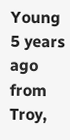Young 5 years ago from Troy,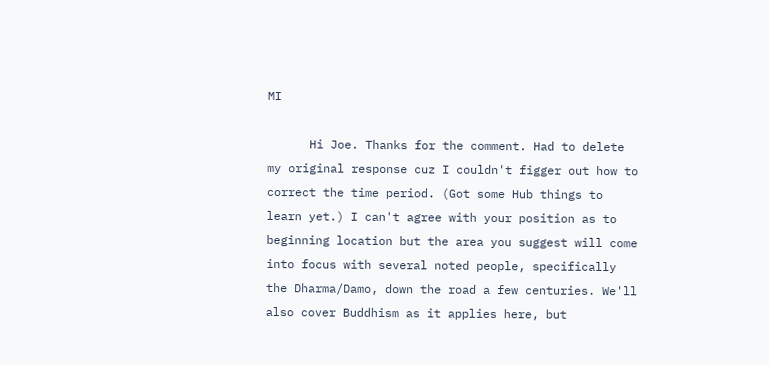MI

      Hi Joe. Thanks for the comment. Had to delete my original response cuz I couldn't figger out how to correct the time period. (Got some Hub things to learn yet.) I can't agree with your position as to beginning location but the area you suggest will come into focus with several noted people, specifically the Dharma/Damo, down the road a few centuries. We'll also cover Buddhism as it applies here, but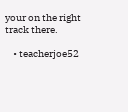your on the right track there.

    • teacherjoe52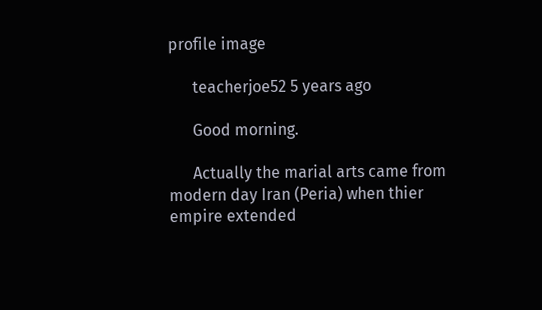profile image

      teacherjoe52 5 years ago

      Good morning.

      Actually the marial arts came from modern day Iran (Peria) when thier empire extended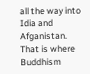all the way into Idia and Afganistan. That is where Buddhism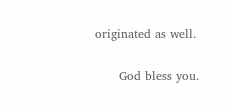originated as well.

      God bless you.